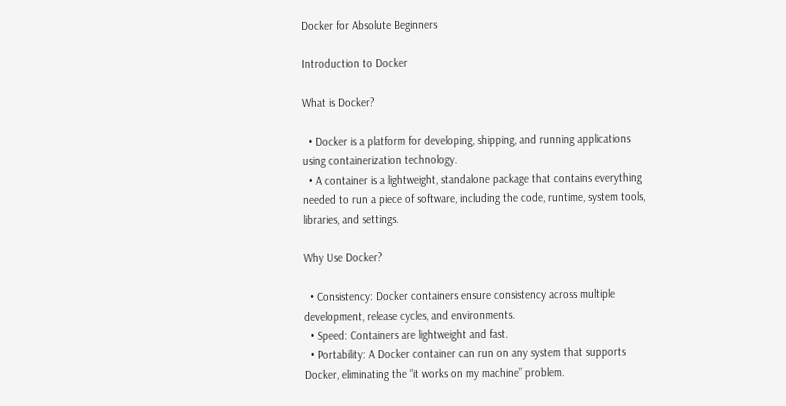Docker for Absolute Beginners

Introduction to Docker

What is Docker?

  • Docker is a platform for developing, shipping, and running applications using containerization technology.
  • A container is a lightweight, standalone package that contains everything needed to run a piece of software, including the code, runtime, system tools, libraries, and settings.

Why Use Docker?

  • Consistency: Docker containers ensure consistency across multiple development, release cycles, and environments.
  • Speed: Containers are lightweight and fast.
  • Portability: A Docker container can run on any system that supports Docker, eliminating the “it works on my machine” problem.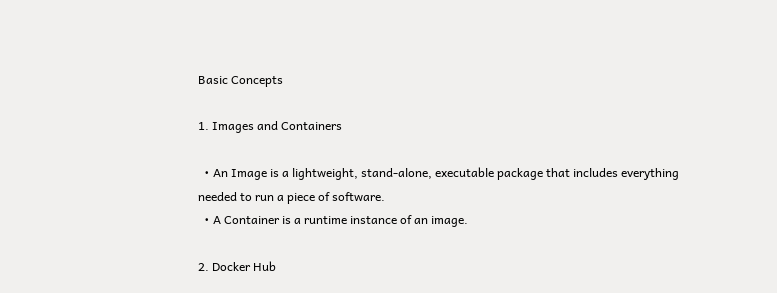Basic Concepts

1. Images and Containers

  • An Image is a lightweight, stand-alone, executable package that includes everything needed to run a piece of software.
  • A Container is a runtime instance of an image.

2. Docker Hub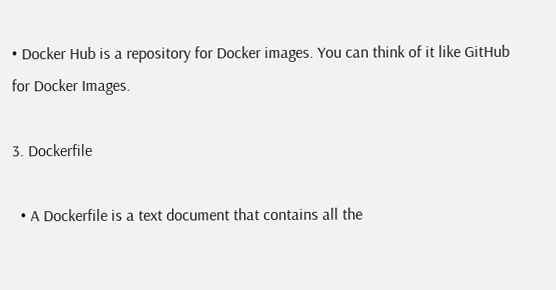• Docker Hub is a repository for Docker images. You can think of it like GitHub for Docker Images.

3. Dockerfile

  • A Dockerfile is a text document that contains all the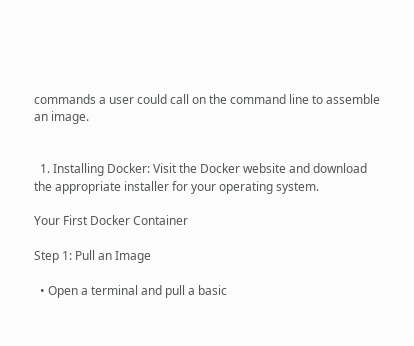commands a user could call on the command line to assemble an image.


  1. Installing Docker: Visit the Docker website and download the appropriate installer for your operating system.

Your First Docker Container

Step 1: Pull an Image

  • Open a terminal and pull a basic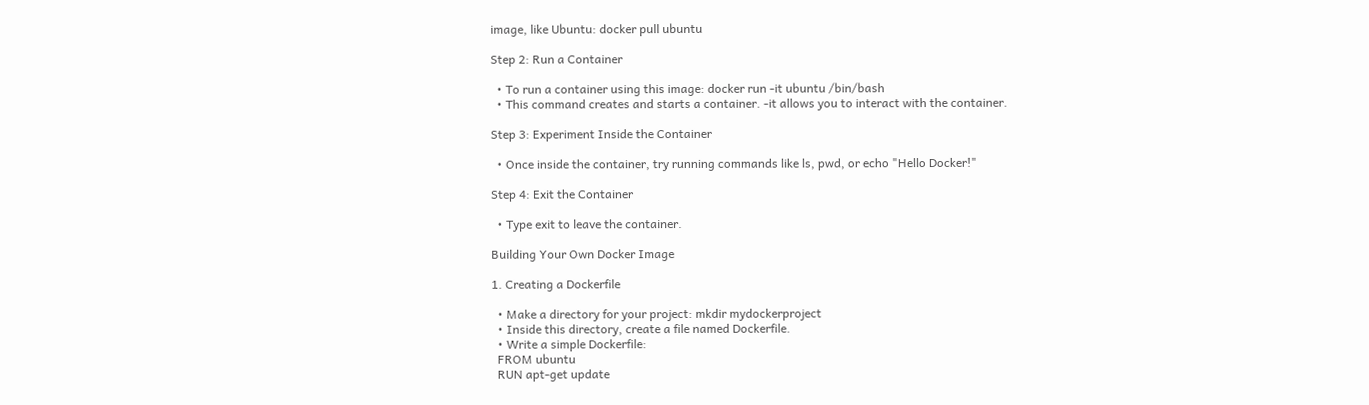image, like Ubuntu: docker pull ubuntu

Step 2: Run a Container

  • To run a container using this image: docker run -it ubuntu /bin/bash
  • This command creates and starts a container. -it allows you to interact with the container.

Step 3: Experiment Inside the Container

  • Once inside the container, try running commands like ls, pwd, or echo "Hello Docker!"

Step 4: Exit the Container

  • Type exit to leave the container.

Building Your Own Docker Image

1. Creating a Dockerfile

  • Make a directory for your project: mkdir mydockerproject
  • Inside this directory, create a file named Dockerfile.
  • Write a simple Dockerfile:
  FROM ubuntu
  RUN apt-get update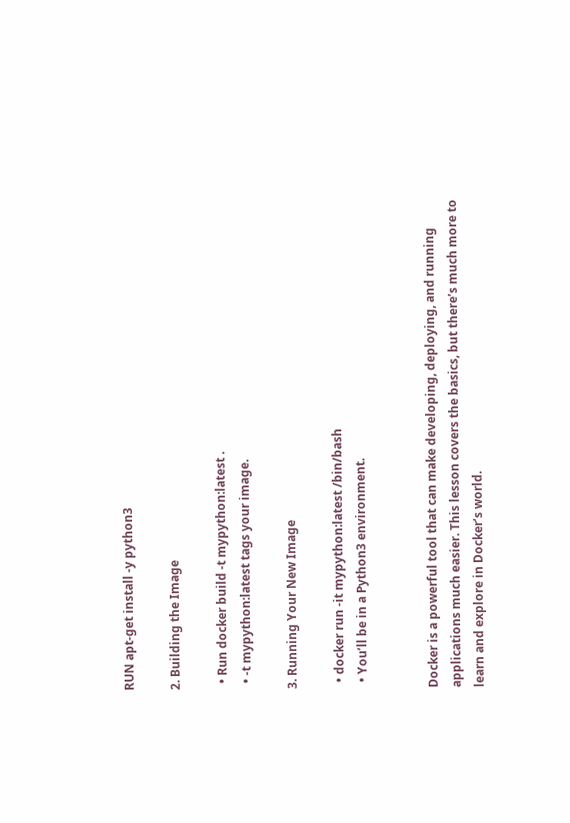RUN apt-get install -y python3

2. Building the Image

  • Run docker build -t mypython:latest .
  • -t mypython:latest tags your image.

3. Running Your New Image

  • docker run -it mypython:latest /bin/bash
  • You’ll be in a Python3 environment.


Docker is a powerful tool that can make developing, deploying, and running applications much easier. This lesson covers the basics, but there’s much more to learn and explore in Docker’s world.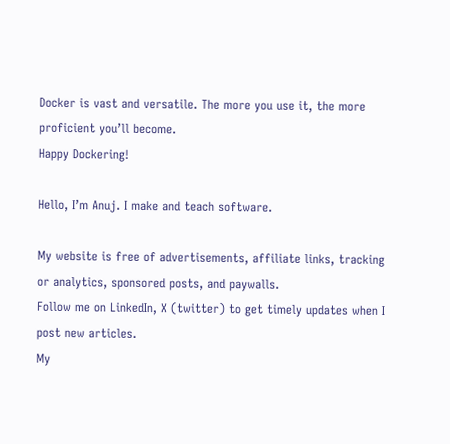Docker is vast and versatile. The more you use it, the more proficient you’ll become.
Happy Dockering!

Hello, I’m Anuj. I make and teach software.

My website is free of advertisements, affiliate links, tracking or analytics, sponsored posts, and paywalls.
Follow me on LinkedIn, X (twitter) to get timely updates when I post new articles.
My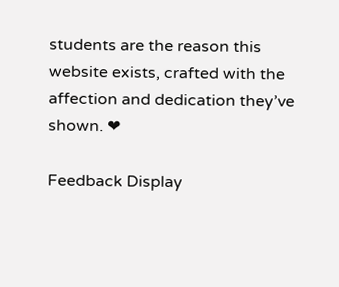students are the reason this website exists, crafted with the affection and dedication they’ve shown. ❤

Feedback Display